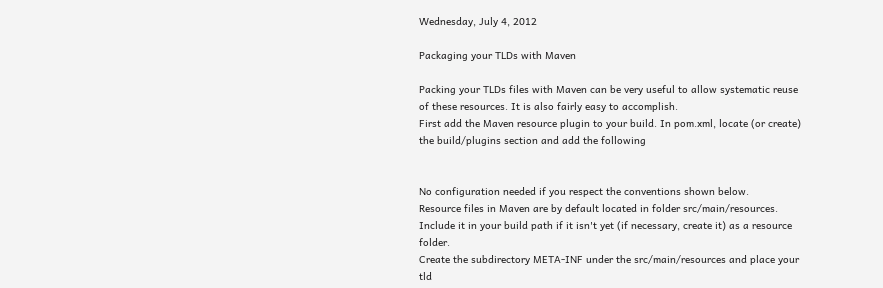Wednesday, July 4, 2012

Packaging your TLDs with Maven

Packing your TLDs files with Maven can be very useful to allow systematic reuse of these resources. It is also fairly easy to accomplish.
First add the Maven resource plugin to your build. In pom.xml, locate (or create) the build/plugins section and add the following


No configuration needed if you respect the conventions shown below.
Resource files in Maven are by default located in folder src/main/resources. Include it in your build path if it isn't yet (if necessary, create it) as a resource folder.
Create the subdirectory META-INF under the src/main/resources and place your tld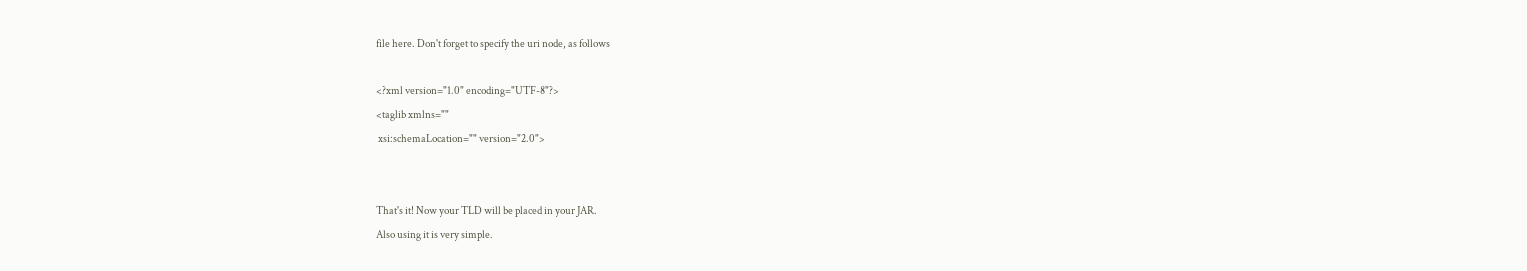file here. Don't forget to specify the uri node, as follows

<?xml version="1.0" encoding="UTF-8"?>
<taglib xmlns=""
 xsi:schemaLocation="" version="2.0">


That's it! Now your TLD will be placed in your JAR.
Also using it is very simple.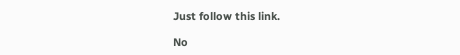Just follow this link.

No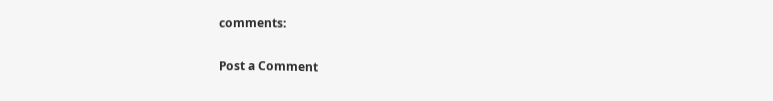comments:

Post a Comment